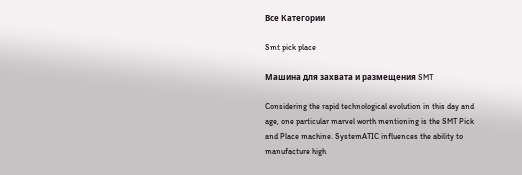Все Категории

Smt pick place

Машина для захвата и размещения SMT

Considering the rapid technological evolution in this day and age, one particular marvel worth mentioning is the SMT Pick and Place machine. SystemATIC influences the ability to manufacture high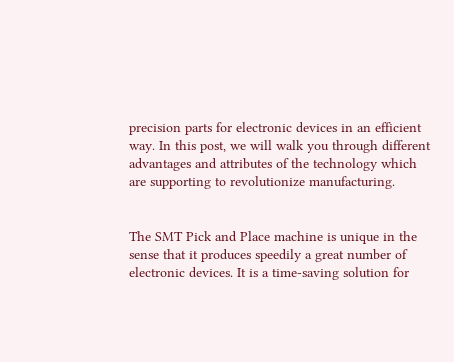precision parts for electronic devices in an efficient way. In this post, we will walk you through different advantages and attributes of the technology which are supporting to revolutionize manufacturing.


The SMT Pick and Place machine is unique in the sense that it produces speedily a great number of electronic devices. It is a time-saving solution for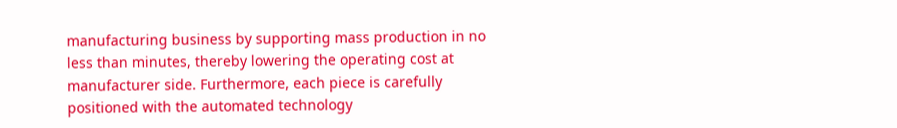manufacturing business by supporting mass production in no less than minutes, thereby lowering the operating cost at manufacturer side. Furthermore, each piece is carefully positioned with the automated technology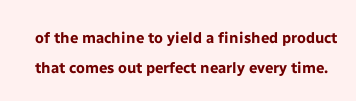of the machine to yield a finished product that comes out perfect nearly every time.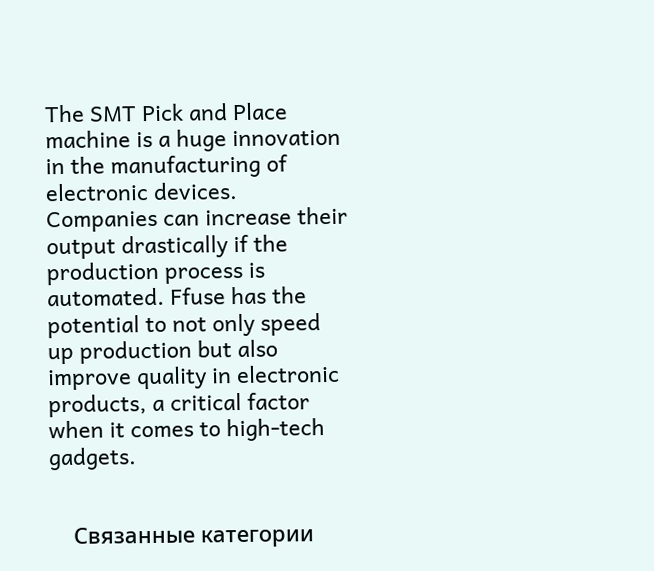The SMT Pick and Place machine is a huge innovation in the manufacturing of electronic devices. Companies can increase their output drastically if the production process is automated. Ffuse has the potential to not only speed up production but also improve quality in electronic products, a critical factor when it comes to high-tech gadgets.


    Связанные категории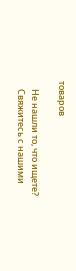товаров

    Не нашли то, что ищете?
    Свяжитесь с нашими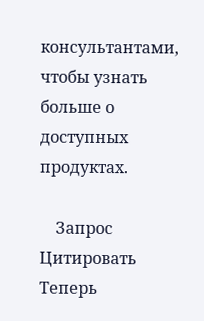консультантами, чтобы узнать больше о доступных продуктах.

    Запрос Цитировать Теперь